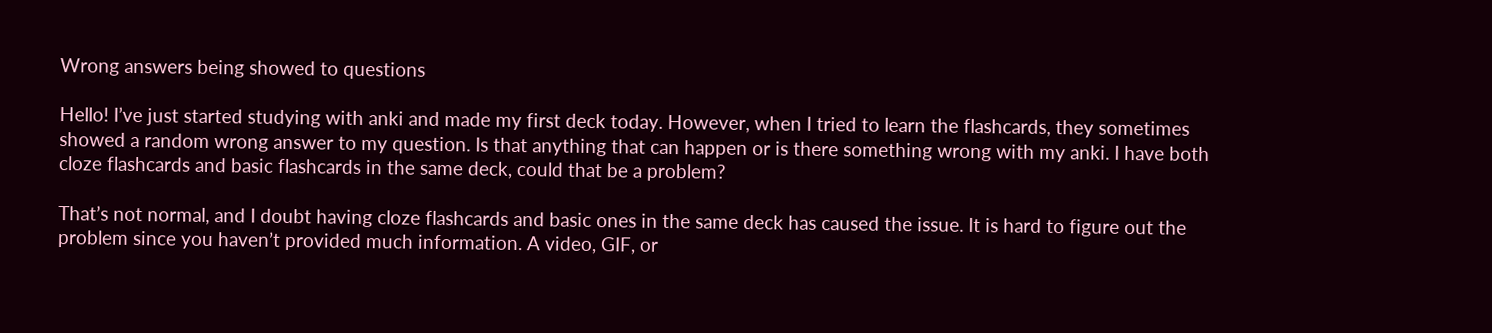Wrong answers being showed to questions

Hello! I’ve just started studying with anki and made my first deck today. However, when I tried to learn the flashcards, they sometimes showed a random wrong answer to my question. Is that anything that can happen or is there something wrong with my anki. I have both cloze flashcards and basic flashcards in the same deck, could that be a problem?

That’s not normal, and I doubt having cloze flashcards and basic ones in the same deck has caused the issue. It is hard to figure out the problem since you haven’t provided much information. A video, GIF, or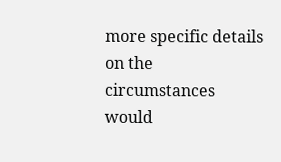more specific details on the circumstances would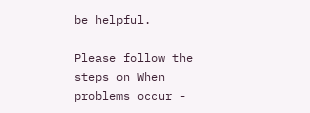be helpful.

Please follow the steps on When problems occur -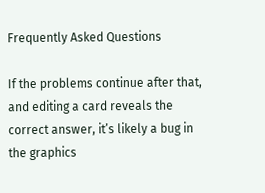Frequently Asked Questions

If the problems continue after that, and editing a card reveals the correct answer, it’s likely a bug in the graphics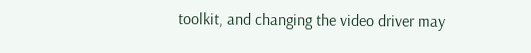toolkit, and changing the video driver may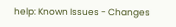help: Known Issues - Changes